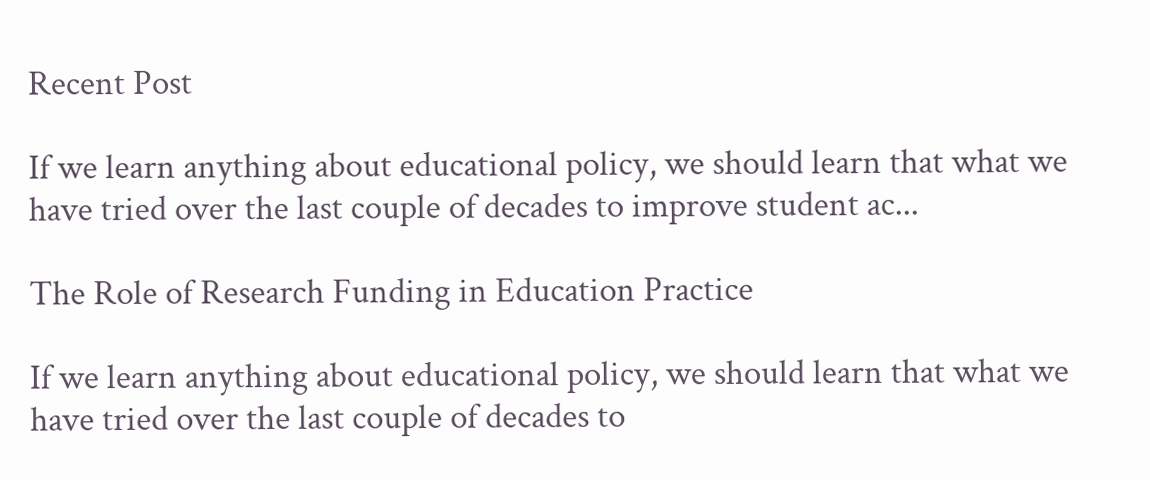Recent Post

If we learn anything about educational policy, we should learn that what we have tried over the last couple of decades to improve student ac...

The Role of Research Funding in Education Practice

If we learn anything about educational policy, we should learn that what we have tried over the last couple of decades to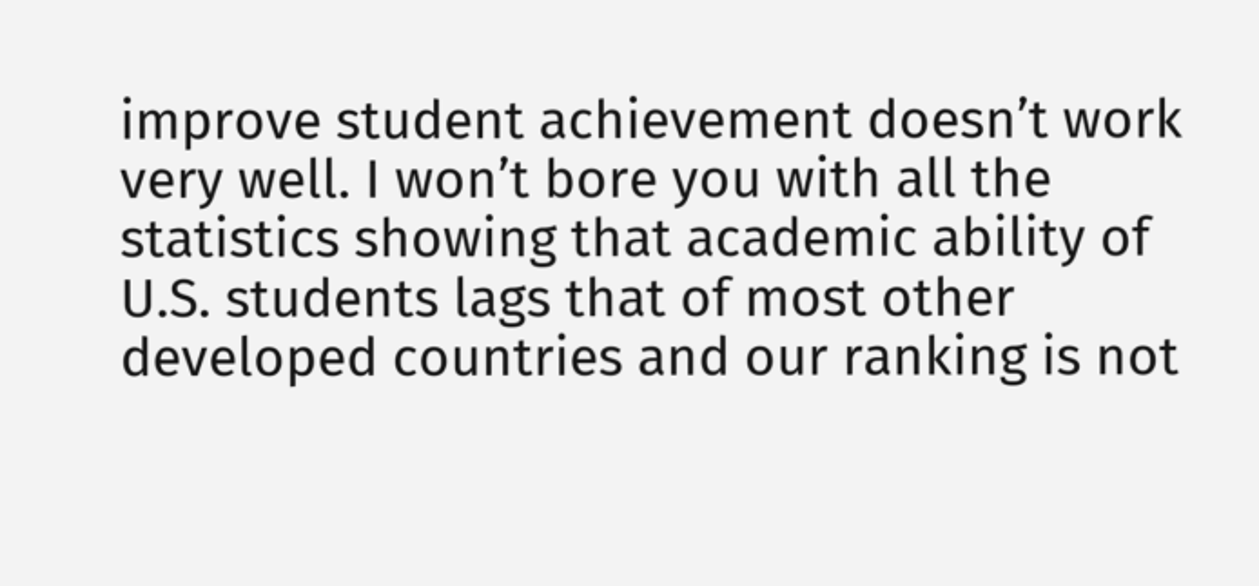improve student achievement doesn’t work very well. I won’t bore you with all the statistics showing that academic ability of U.S. students lags that of most other developed countries and our ranking is not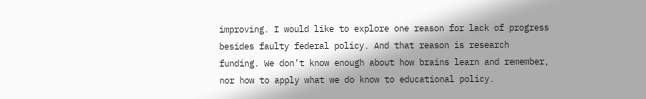improving. I would like to explore one reason for lack of progress besides faulty federal policy. And that reason is research funding. We don’t know enough about how brains learn and remember, nor how to apply what we do know to educational policy.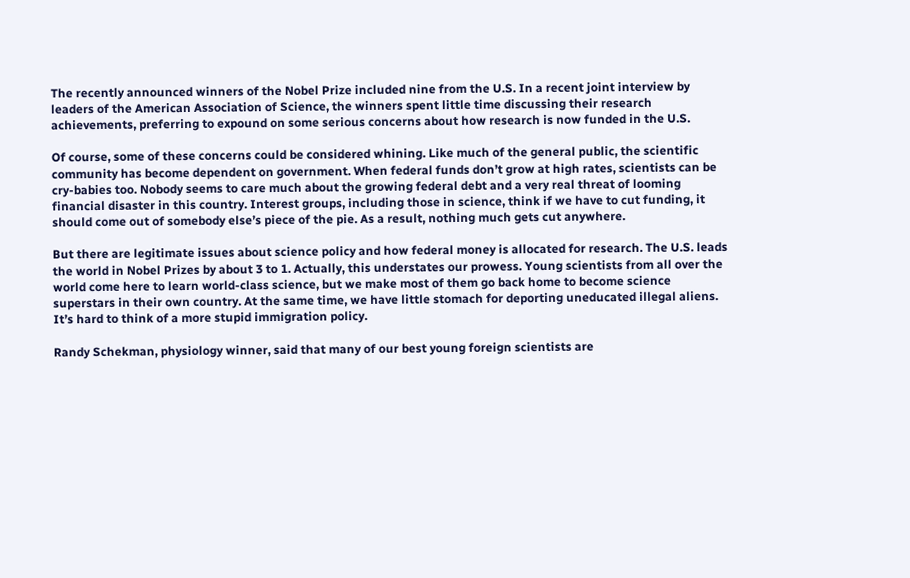The recently announced winners of the Nobel Prize included nine from the U.S. In a recent joint interview by leaders of the American Association of Science, the winners spent little time discussing their research achievements, preferring to expound on some serious concerns about how research is now funded in the U.S.

Of course, some of these concerns could be considered whining. Like much of the general public, the scientific community has become dependent on government. When federal funds don’t grow at high rates, scientists can be cry-babies too. Nobody seems to care much about the growing federal debt and a very real threat of looming financial disaster in this country. Interest groups, including those in science, think if we have to cut funding, it should come out of somebody else’s piece of the pie. As a result, nothing much gets cut anywhere.

But there are legitimate issues about science policy and how federal money is allocated for research. The U.S. leads the world in Nobel Prizes by about 3 to 1. Actually, this understates our prowess. Young scientists from all over the world come here to learn world-class science, but we make most of them go back home to become science superstars in their own country. At the same time, we have little stomach for deporting uneducated illegal aliens. It’s hard to think of a more stupid immigration policy.

Randy Schekman, physiology winner, said that many of our best young foreign scientists are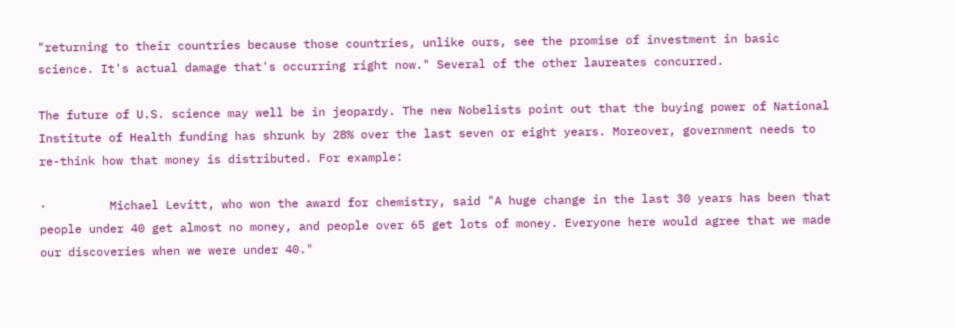"returning to their countries because those countries, unlike ours, see the promise of investment in basic science. It's actual damage that's occurring right now." Several of the other laureates concurred.

The future of U.S. science may well be in jeopardy. The new Nobelists point out that the buying power of National Institute of Health funding has shrunk by 28% over the last seven or eight years. Moreover, government needs to re-think how that money is distributed. For example:

·         Michael Levitt, who won the award for chemistry, said "A huge change in the last 30 years has been that people under 40 get almost no money, and people over 65 get lots of money. Everyone here would agree that we made our discoveries when we were under 40."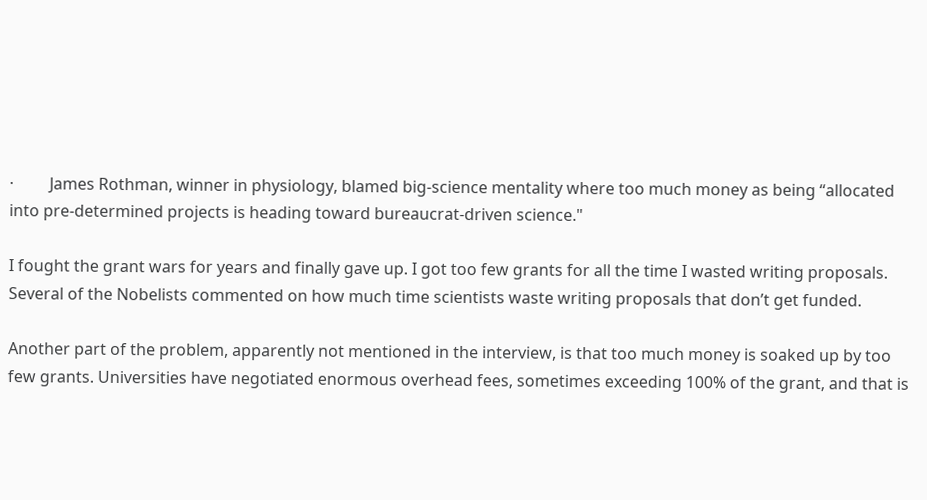·         James Rothman, winner in physiology, blamed big-science mentality where too much money as being “allocated into pre-determined projects is heading toward bureaucrat-driven science."

I fought the grant wars for years and finally gave up. I got too few grants for all the time I wasted writing proposals. Several of the Nobelists commented on how much time scientists waste writing proposals that don’t get funded.

Another part of the problem, apparently not mentioned in the interview, is that too much money is soaked up by too few grants. Universities have negotiated enormous overhead fees, sometimes exceeding 100% of the grant, and that is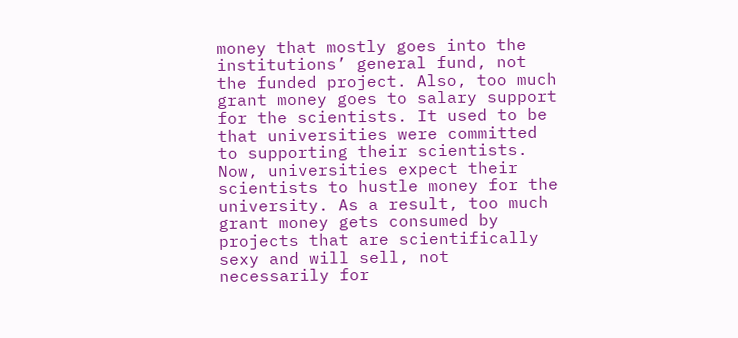money that mostly goes into the institutions’ general fund, not the funded project. Also, too much grant money goes to salary support for the scientists. It used to be that universities were committed to supporting their scientists. Now, universities expect their scientists to hustle money for the university. As a result, too much grant money gets consumed by projects that are scientifically sexy and will sell, not necessarily for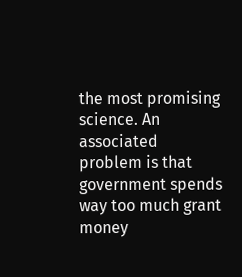the most promising science. An associated problem is that government spends way too much grant money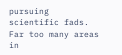pursuing scientific fads. Far too many areas in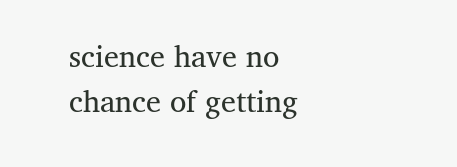science have no chance of getting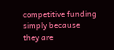competitive funding simply because they are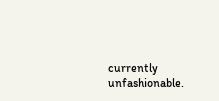currently unfashionable.